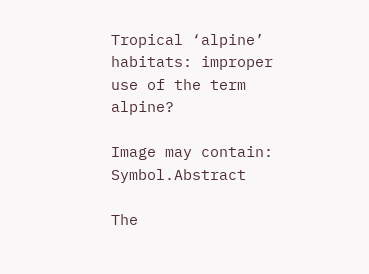Tropical ‘alpine’ habitats: improper use of the term alpine?

Image may contain: Symbol.Abstract

The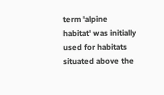term 'alpine habitat' was initially used for habitats situated above the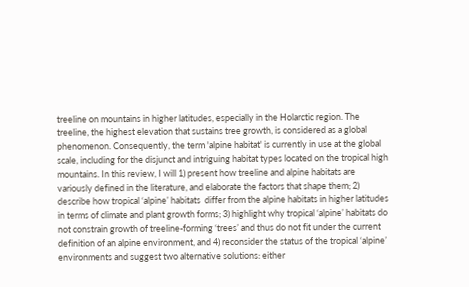treeline on mountains in higher latitudes, especially in the Holarctic region. The treeline, the highest elevation that sustains tree growth, is considered as a global phenomenon. Consequently, the term 'alpine habitat' is currently in use at the global scale, including for the disjunct and intriguing habitat types located on the tropical high mountains. In this review, I will 1) present how treeline and alpine habitats are variously defined in the literature, and elaborate the factors that shape them; 2) describe how tropical ‘alpine’ habitats  differ from the alpine habitats in higher latitudes in terms of climate and plant growth forms; 3) highlight why tropical ‘alpine’ habitats do not constrain growth of treeline-forming ‘trees’ and thus do not fit under the current definition of an alpine environment, and 4) reconsider the status of the tropical ‘alpine’ environments and suggest two alternative solutions: either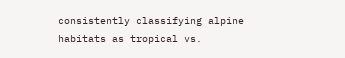consistently classifying alpine habitats as tropical vs.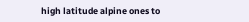high latitude alpine ones to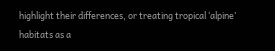highlight their differences, or treating tropical ‘alpine’ habitats as a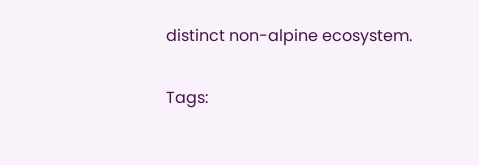distinct non-alpine ecosystem.

Tags: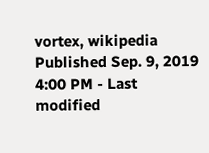vortex, wikipedia
Published Sep. 9, 2019 4:00 PM - Last modified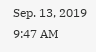Sep. 13, 2019 9:47 AM